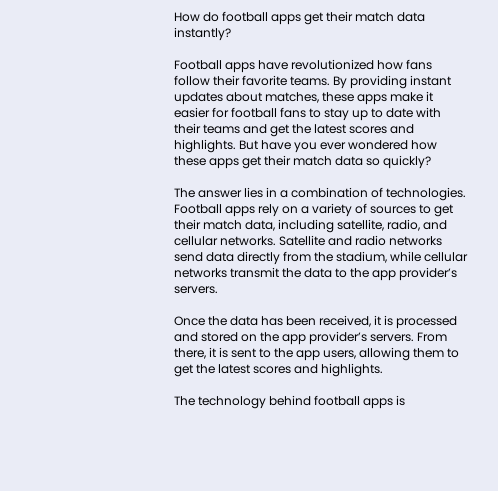How do football apps get their match data instantly?

Football apps have revolutionized how fans follow their favorite teams. By providing instant updates about matches, these apps make it easier for football fans to stay up to date with their teams and get the latest scores and highlights. But have you ever wondered how these apps get their match data so quickly?

The answer lies in a combination of technologies. Football apps rely on a variety of sources to get their match data, including satellite, radio, and cellular networks. Satellite and radio networks send data directly from the stadium, while cellular networks transmit the data to the app provider’s servers.

Once the data has been received, it is processed and stored on the app provider’s servers. From there, it is sent to the app users, allowing them to get the latest scores and highlights.

The technology behind football apps is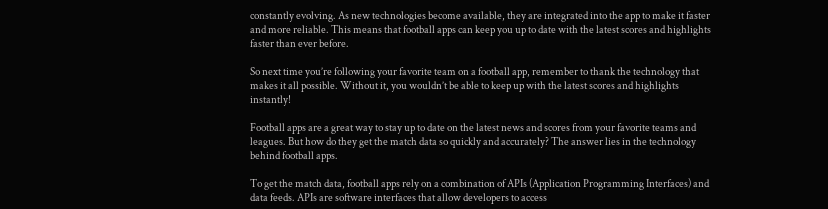constantly evolving. As new technologies become available, they are integrated into the app to make it faster and more reliable. This means that football apps can keep you up to date with the latest scores and highlights faster than ever before.

So next time you’re following your favorite team on a football app, remember to thank the technology that makes it all possible. Without it, you wouldn’t be able to keep up with the latest scores and highlights instantly!

Football apps are a great way to stay up to date on the latest news and scores from your favorite teams and leagues. But how do they get the match data so quickly and accurately? The answer lies in the technology behind football apps.

To get the match data, football apps rely on a combination of APIs (Application Programming Interfaces) and data feeds. APIs are software interfaces that allow developers to access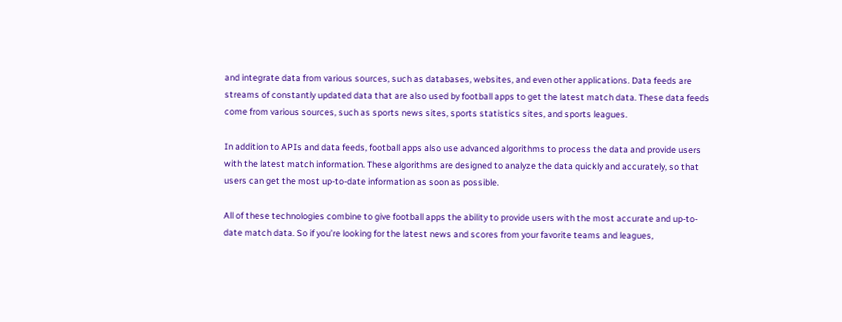and integrate data from various sources, such as databases, websites, and even other applications. Data feeds are streams of constantly updated data that are also used by football apps to get the latest match data. These data feeds come from various sources, such as sports news sites, sports statistics sites, and sports leagues.

In addition to APIs and data feeds, football apps also use advanced algorithms to process the data and provide users with the latest match information. These algorithms are designed to analyze the data quickly and accurately, so that users can get the most up-to-date information as soon as possible.

All of these technologies combine to give football apps the ability to provide users with the most accurate and up-to-date match data. So if you’re looking for the latest news and scores from your favorite teams and leagues,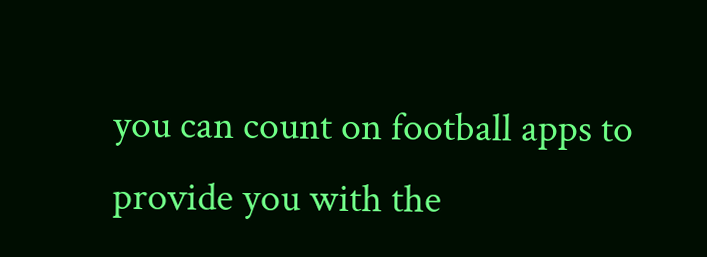you can count on football apps to provide you with the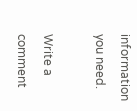information you need.

Write a comment